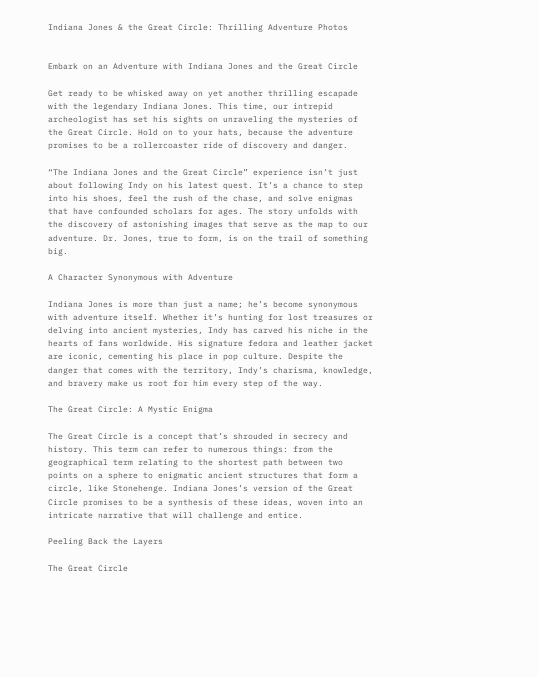Indiana Jones & the Great Circle: Thrilling Adventure Photos


Embark on an Adventure with Indiana Jones and the Great Circle

Get ready to be whisked away on yet another thrilling escapade with the legendary Indiana Jones. This time, our intrepid archeologist has set his sights on unraveling the mysteries of the Great Circle. Hold on to your hats, because the adventure promises to be a rollercoaster ride of discovery and danger.

“The Indiana Jones and the Great Circle” experience isn’t just about following Indy on his latest quest. It’s a chance to step into his shoes, feel the rush of the chase, and solve enigmas that have confounded scholars for ages. The story unfolds with the discovery of astonishing images that serve as the map to our adventure. Dr. Jones, true to form, is on the trail of something big.

A Character Synonymous with Adventure

Indiana Jones is more than just a name; he’s become synonymous with adventure itself. Whether it’s hunting for lost treasures or delving into ancient mysteries, Indy has carved his niche in the hearts of fans worldwide. His signature fedora and leather jacket are iconic, cementing his place in pop culture. Despite the danger that comes with the territory, Indy’s charisma, knowledge, and bravery make us root for him every step of the way.

The Great Circle: A Mystic Enigma

The Great Circle is a concept that’s shrouded in secrecy and history. This term can refer to numerous things: from the geographical term relating to the shortest path between two points on a sphere to enigmatic ancient structures that form a circle, like Stonehenge. Indiana Jones’s version of the Great Circle promises to be a synthesis of these ideas, woven into an intricate narrative that will challenge and entice.

Peeling Back the Layers

The Great Circle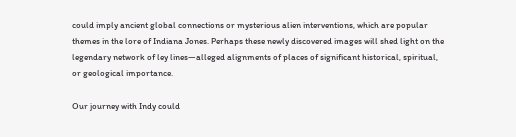could imply ancient global connections or mysterious alien interventions, which are popular themes in the lore of Indiana Jones. Perhaps these newly discovered images will shed light on the legendary network of ley lines—alleged alignments of places of significant historical, spiritual, or geological importance.

Our journey with Indy could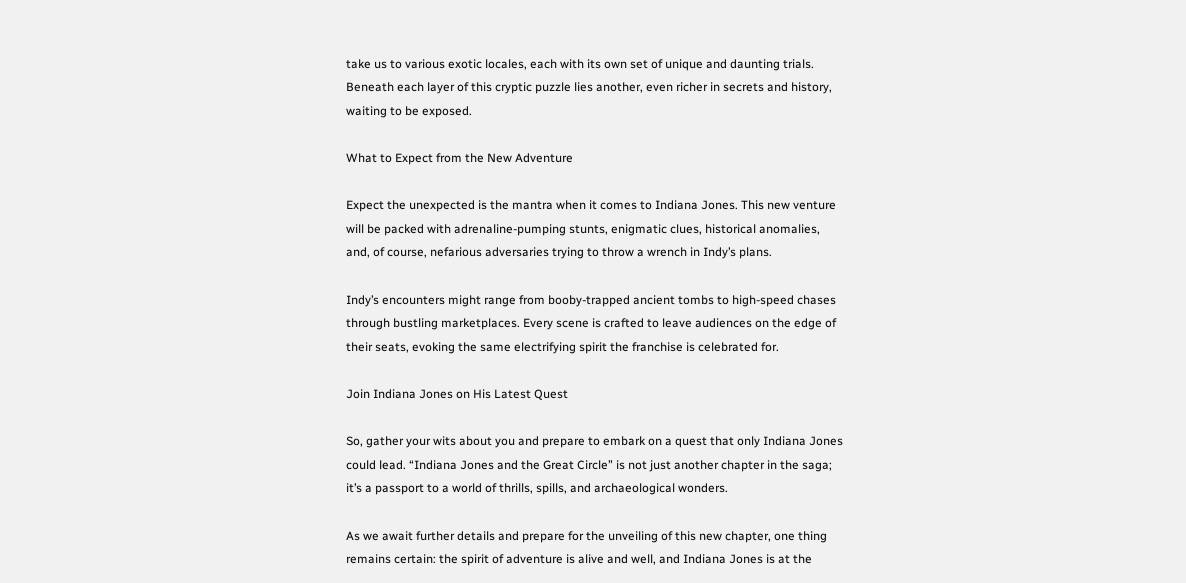take us to various exotic locales, each with its own set of unique and daunting trials. Beneath each layer of this cryptic puzzle lies another, even richer in secrets and history, waiting to be exposed.

What to Expect from the New Adventure

Expect the unexpected is the mantra when it comes to Indiana Jones. This new venture will be packed with adrenaline-pumping stunts, enigmatic clues, historical anomalies, and, of course, nefarious adversaries trying to throw a wrench in Indy’s plans.

Indy’s encounters might range from booby-trapped ancient tombs to high-speed chases through bustling marketplaces. Every scene is crafted to leave audiences on the edge of their seats, evoking the same electrifying spirit the franchise is celebrated for.

Join Indiana Jones on His Latest Quest

So, gather your wits about you and prepare to embark on a quest that only Indiana Jones could lead. “Indiana Jones and the Great Circle” is not just another chapter in the saga; it’s a passport to a world of thrills, spills, and archaeological wonders.

As we await further details and prepare for the unveiling of this new chapter, one thing remains certain: the spirit of adventure is alive and well, and Indiana Jones is at the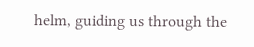helm, guiding us through the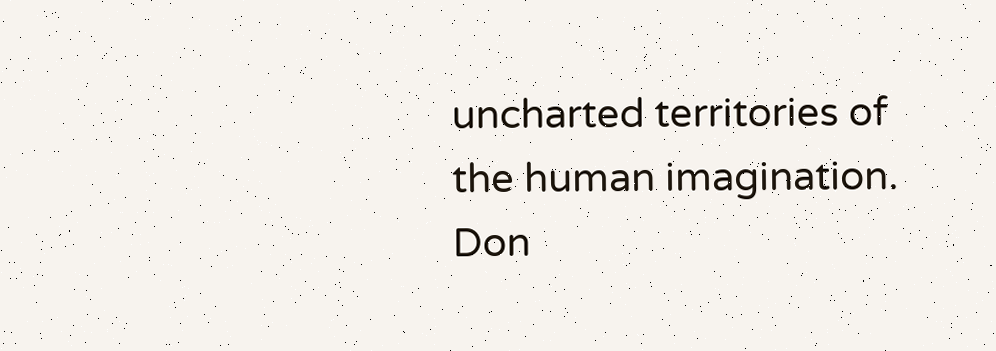uncharted territories of the human imagination. Don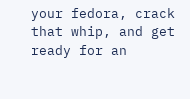your fedora, crack that whip, and get ready for an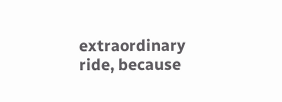extraordinary ride, because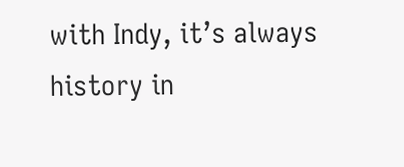with Indy, it’s always history in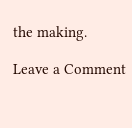the making.

Leave a Comment